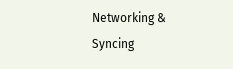Networking & Syncing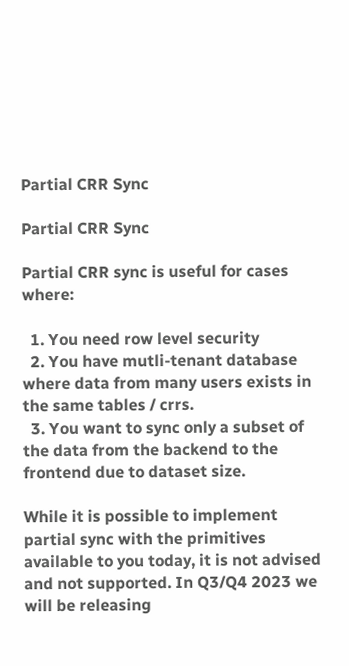Partial CRR Sync

Partial CRR Sync

Partial CRR sync is useful for cases where:

  1. You need row level security
  2. You have mutli-tenant database where data from many users exists in the same tables / crrs.
  3. You want to sync only a subset of the data from the backend to the frontend due to dataset size.

While it is possible to implement partial sync with the primitives available to you today, it is not advised and not supported. In Q3/Q4 2023 we will be releasing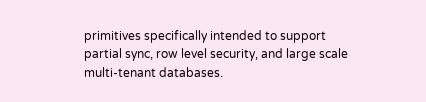primitives specifically intended to support partial sync, row level security, and large scale multi-tenant databases.